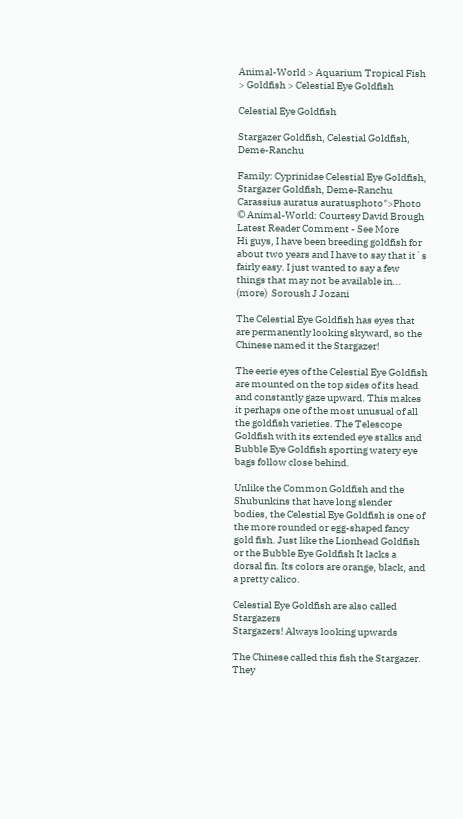Animal-World > Aquarium Tropical Fish > Goldfish > Celestial Eye Goldfish

Celestial Eye Goldfish

Stargazer Goldfish, Celestial Goldfish, Deme-Ranchu

Family: Cyprinidae Celestial Eye Goldfish,  Stargazer Goldfish, Deme-Ranchu Carassius auratus auratusphoto">Photo © Animal-World: Courtesy David Brough
Latest Reader Comment - See More
Hi guys, I have been breeding goldfish for about two years and I have to say that it`s fairly easy. I just wanted to say a few things that may not be available in... (more)  Soroush J Jozani

The Celestial Eye Goldfish has eyes that are permanently looking skyward, so the Chinese named it the Stargazer!

The eerie eyes of the Celestial Eye Goldfish are mounted on the top sides of its head and constantly gaze upward. This makes it perhaps one of the most unusual of all the goldfish varieties. The Telescope Goldfish with its extended eye stalks and Bubble Eye Goldfish sporting watery eye bags follow close behind.

Unlike the Common Goldfish and the Shubunkins that have long slender bodies, the Celestial Eye Goldfish is one of the more rounded or egg-shaped fancy gold fish. Just like the Lionhead Goldfish or the Bubble Eye Goldfish It lacks a dorsal fin. Its colors are orange, black, and a pretty calico.

Celestial Eye Goldfish are also called Stargazers
Stargazers! Always looking upwards

The Chinese called this fish the Stargazer. They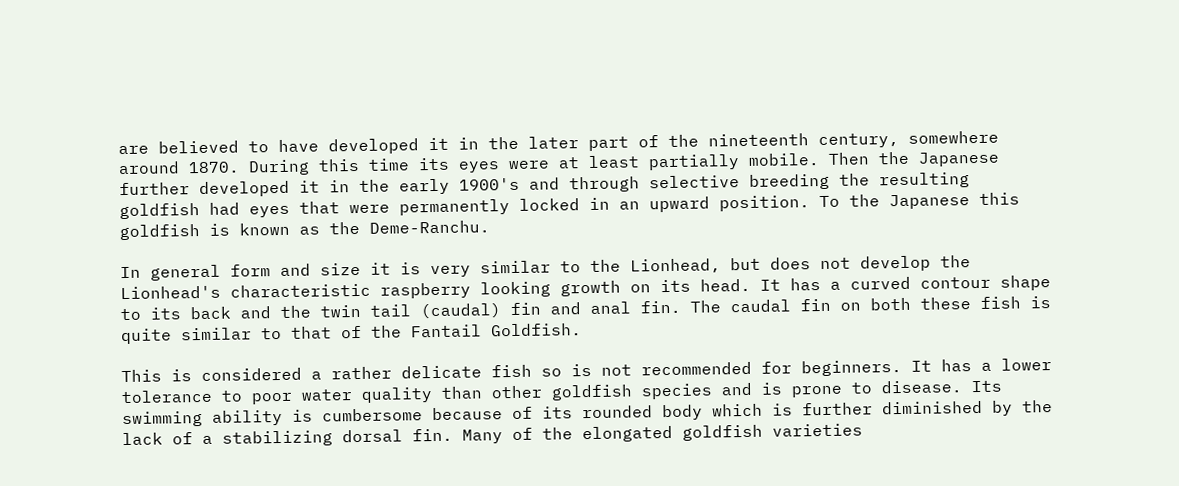are believed to have developed it in the later part of the nineteenth century, somewhere around 1870. During this time its eyes were at least partially mobile. Then the Japanese further developed it in the early 1900's and through selective breeding the resulting goldfish had eyes that were permanently locked in an upward position. To the Japanese this goldfish is known as the Deme-Ranchu.

In general form and size it is very similar to the Lionhead, but does not develop the Lionhead's characteristic raspberry looking growth on its head. It has a curved contour shape to its back and the twin tail (caudal) fin and anal fin. The caudal fin on both these fish is quite similar to that of the Fantail Goldfish.

This is considered a rather delicate fish so is not recommended for beginners. It has a lower tolerance to poor water quality than other goldfish species and is prone to disease. Its swimming ability is cumbersome because of its rounded body which is further diminished by the lack of a stabilizing dorsal fin. Many of the elongated goldfish varieties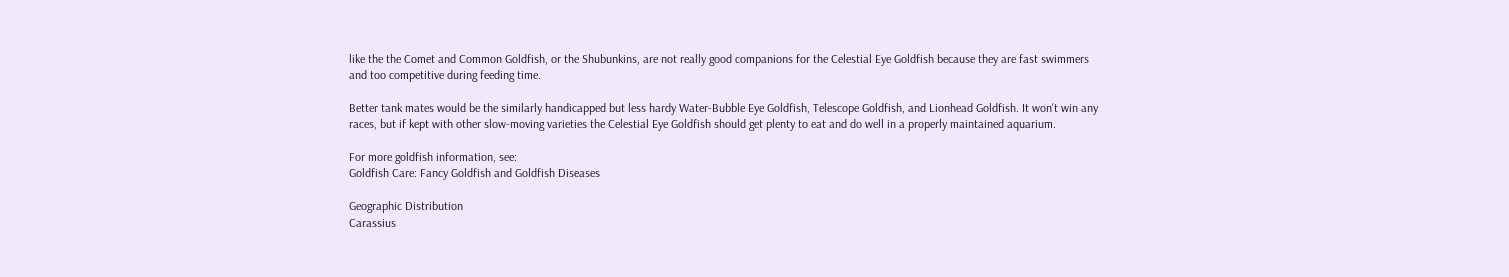like the the Comet and Common Goldfish, or the Shubunkins, are not really good companions for the Celestial Eye Goldfish because they are fast swimmers and too competitive during feeding time.

Better tank mates would be the similarly handicapped but less hardy Water-Bubble Eye Goldfish, Telescope Goldfish, and Lionhead Goldfish. It won't win any races, but if kept with other slow-moving varieties the Celestial Eye Goldfish should get plenty to eat and do well in a properly maintained aquarium.

For more goldfish information, see:
Goldfish Care: Fancy Goldfish and Goldfish Diseases

Geographic Distribution
Carassius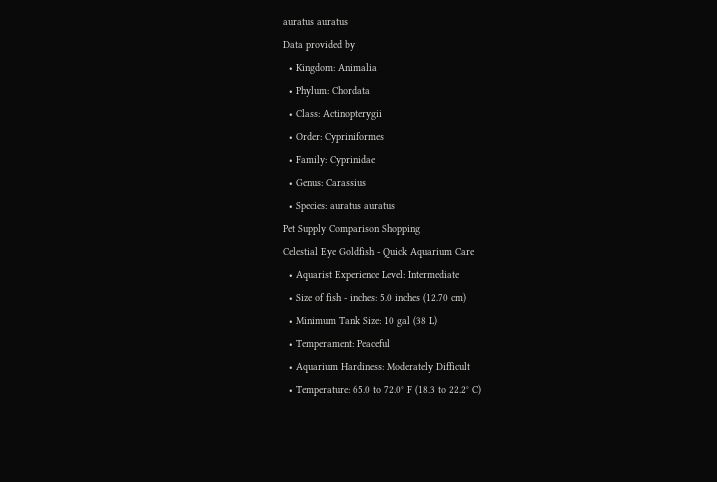auratus auratus
Data provided by
  • Kingdom: Animalia
  • Phylum: Chordata
  • Class: Actinopterygii
  • Order: Cypriniformes
  • Family: Cyprinidae
  • Genus: Carassius
  • Species: auratus auratus
Pet Supply Comparison Shopping
Celestial Eye Goldfish - Quick Aquarium Care
  • Aquarist Experience Level: Intermediate
  • Size of fish - inches: 5.0 inches (12.70 cm)
  • Minimum Tank Size: 10 gal (38 L)
  • Temperament: Peaceful
  • Aquarium Hardiness: Moderately Difficult
  • Temperature: 65.0 to 72.0° F (18.3 to 22.2° C)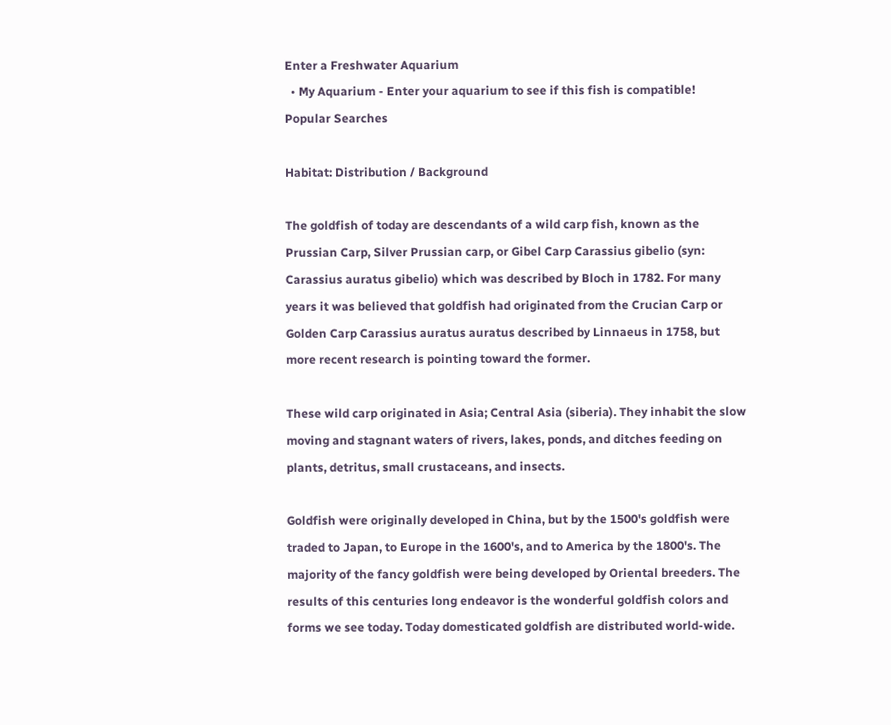Enter a Freshwater Aquarium
  • My Aquarium - Enter your aquarium to see if this fish is compatible!
Popular Searches

Habitat: Distribution / Background

The goldfish of today are descendants of a wild carp fish, known as the Prussian Carp, Silver Prussian carp, or Gibel Carp Carassius gibelio (syn: Carassius auratus gibelio) which was described by Bloch in 1782. For many years it was believed that goldfish had originated from the Crucian Carp or Golden Carp Carassius auratus auratus described by Linnaeus in 1758, but more recent research is pointing toward the former.

These wild carp originated in Asia; Central Asia (siberia). They inhabit the slow moving and stagnant waters of rivers, lakes, ponds, and ditches feeding on plants, detritus, small crustaceans, and insects.

Goldfish were originally developed in China, but by the 1500's goldfish were traded to Japan, to Europe in the 1600's, and to America by the 1800's. The majority of the fancy goldfish were being developed by Oriental breeders. The results of this centuries long endeavor is the wonderful goldfish colors and forms we see today. Today domesticated goldfish are distributed world-wide.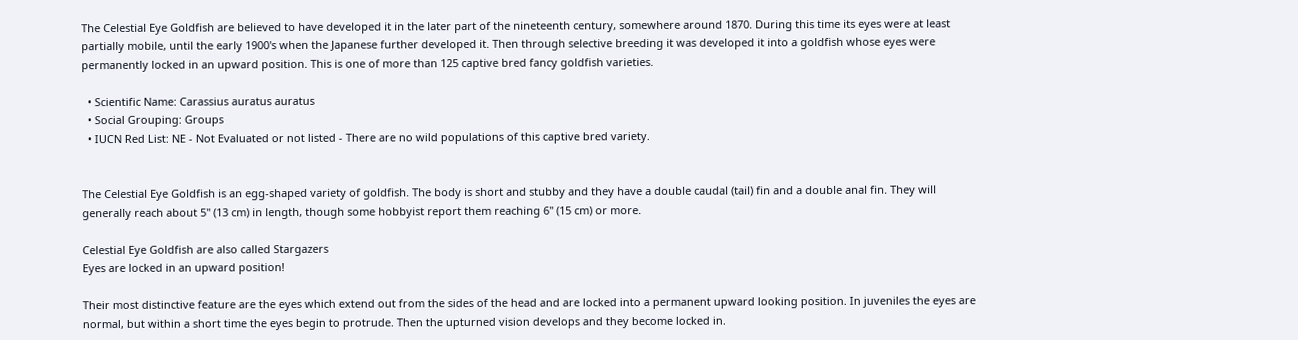The Celestial Eye Goldfish are believed to have developed it in the later part of the nineteenth century, somewhere around 1870. During this time its eyes were at least partially mobile, until the early 1900's when the Japanese further developed it. Then through selective breeding it was developed it into a goldfish whose eyes were permanently locked in an upward position. This is one of more than 125 captive bred fancy goldfish varieties.

  • Scientific Name: Carassius auratus auratus
  • Social Grouping: Groups
  • IUCN Red List: NE - Not Evaluated or not listed - There are no wild populations of this captive bred variety.


The Celestial Eye Goldfish is an egg-shaped variety of goldfish. The body is short and stubby and they have a double caudal (tail) fin and a double anal fin. They will generally reach about 5" (13 cm) in length, though some hobbyist report them reaching 6" (15 cm) or more.

Celestial Eye Goldfish are also called Stargazers
Eyes are locked in an upward position!

Their most distinctive feature are the eyes which extend out from the sides of the head and are locked into a permanent upward looking position. In juveniles the eyes are normal, but within a short time the eyes begin to protrude. Then the upturned vision develops and they become locked in.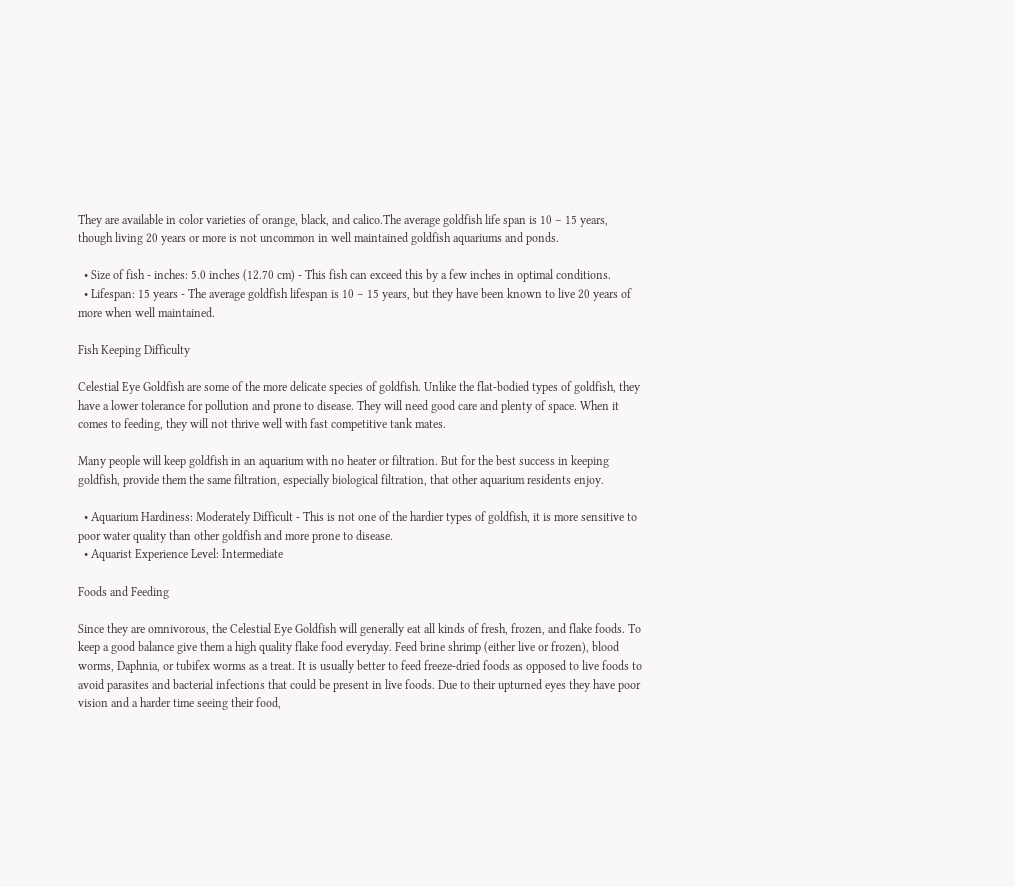They are available in color varieties of orange, black, and calico.The average goldfish life span is 10 – 15 years, though living 20 years or more is not uncommon in well maintained goldfish aquariums and ponds.

  • Size of fish - inches: 5.0 inches (12.70 cm) - This fish can exceed this by a few inches in optimal conditions.
  • Lifespan: 15 years - The average goldfish lifespan is 10 – 15 years, but they have been known to live 20 years of more when well maintained.

Fish Keeping Difficulty

Celestial Eye Goldfish are some of the more delicate species of goldfish. Unlike the flat-bodied types of goldfish, they have a lower tolerance for pollution and prone to disease. They will need good care and plenty of space. When it comes to feeding, they will not thrive well with fast competitive tank mates.

Many people will keep goldfish in an aquarium with no heater or filtration. But for the best success in keeping goldfish, provide them the same filtration, especially biological filtration, that other aquarium residents enjoy.

  • Aquarium Hardiness: Moderately Difficult - This is not one of the hardier types of goldfish, it is more sensitive to poor water quality than other goldfish and more prone to disease.
  • Aquarist Experience Level: Intermediate

Foods and Feeding

Since they are omnivorous, the Celestial Eye Goldfish will generally eat all kinds of fresh, frozen, and flake foods. To keep a good balance give them a high quality flake food everyday. Feed brine shrimp (either live or frozen), blood worms, Daphnia, or tubifex worms as a treat. It is usually better to feed freeze-dried foods as opposed to live foods to avoid parasites and bacterial infections that could be present in live foods. Due to their upturned eyes they have poor vision and a harder time seeing their food,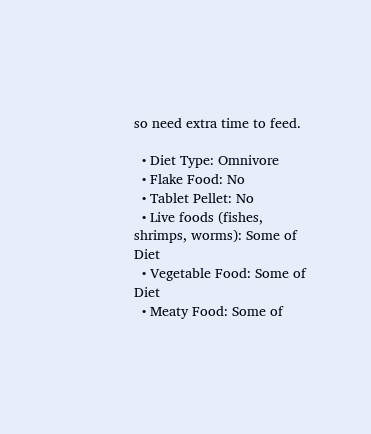so need extra time to feed.

  • Diet Type: Omnivore
  • Flake Food: No
  • Tablet Pellet: No
  • Live foods (fishes, shrimps, worms): Some of Diet
  • Vegetable Food: Some of Diet
  • Meaty Food: Some of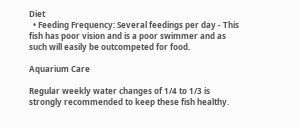Diet
  • Feeding Frequency: Several feedings per day - This fish has poor vision and is a poor swimmer and as such will easily be outcompeted for food.

Aquarium Care

Regular weekly water changes of 1/4 to 1/3 is strongly recommended to keep these fish healthy.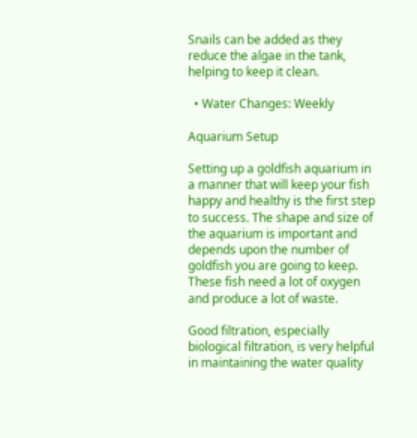Snails can be added as they reduce the algae in the tank, helping to keep it clean.

  • Water Changes: Weekly

Aquarium Setup

Setting up a goldfish aquarium in a manner that will keep your fish happy and healthy is the first step to success. The shape and size of the aquarium is important and depends upon the number of goldfish you are going to keep. These fish need a lot of oxygen and produce a lot of waste.

Good filtration, especially biological filtration, is very helpful in maintaining the water quality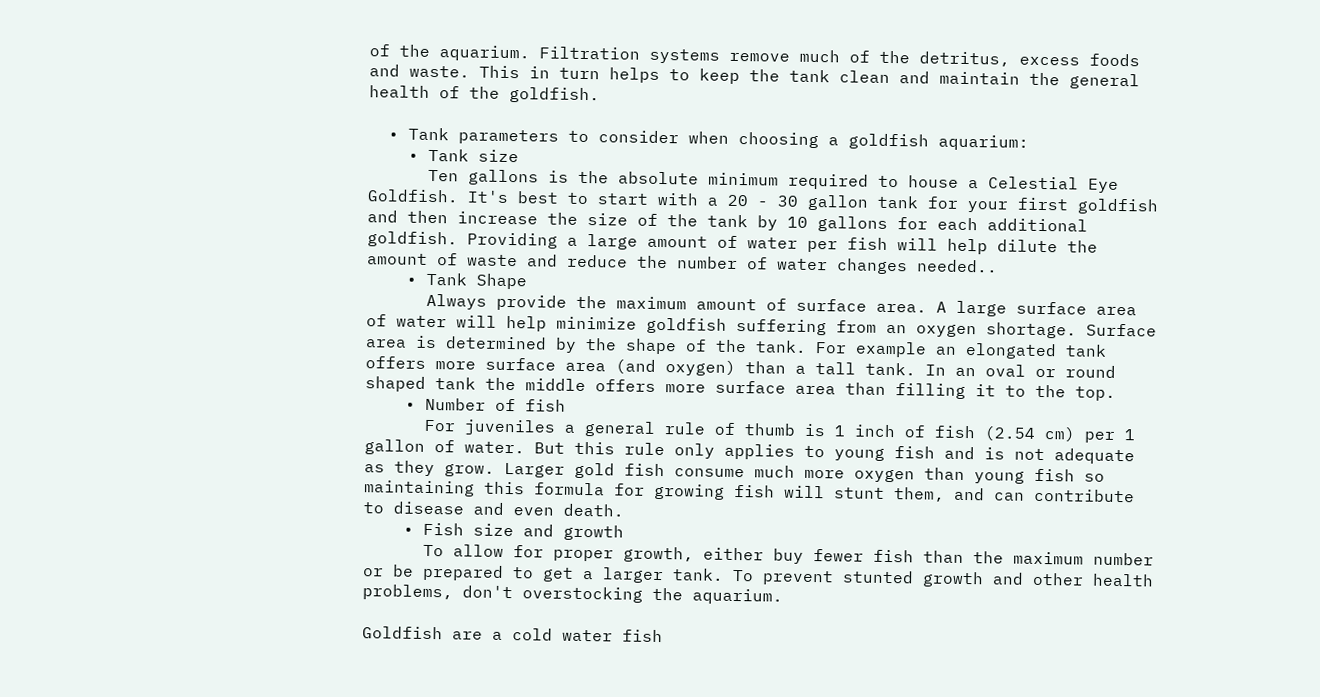of the aquarium. Filtration systems remove much of the detritus, excess foods and waste. This in turn helps to keep the tank clean and maintain the general health of the goldfish.

  • Tank parameters to consider when choosing a goldfish aquarium:
    • Tank size
      Ten gallons is the absolute minimum required to house a Celestial Eye Goldfish. It's best to start with a 20 - 30 gallon tank for your first goldfish and then increase the size of the tank by 10 gallons for each additional goldfish. Providing a large amount of water per fish will help dilute the amount of waste and reduce the number of water changes needed..
    • Tank Shape
      Always provide the maximum amount of surface area. A large surface area of water will help minimize goldfish suffering from an oxygen shortage. Surface area is determined by the shape of the tank. For example an elongated tank offers more surface area (and oxygen) than a tall tank. In an oval or round shaped tank the middle offers more surface area than filling it to the top.
    • Number of fish
      For juveniles a general rule of thumb is 1 inch of fish (2.54 cm) per 1 gallon of water. But this rule only applies to young fish and is not adequate as they grow. Larger gold fish consume much more oxygen than young fish so maintaining this formula for growing fish will stunt them, and can contribute to disease and even death.
    • Fish size and growth
      To allow for proper growth, either buy fewer fish than the maximum number or be prepared to get a larger tank. To prevent stunted growth and other health problems, don't overstocking the aquarium.

Goldfish are a cold water fish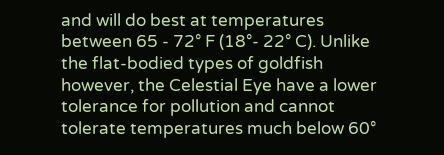and will do best at temperatures between 65 - 72° F (18°- 22° C). Unlike the flat-bodied types of goldfish however, the Celestial Eye have a lower tolerance for pollution and cannot tolerate temperatures much below 60°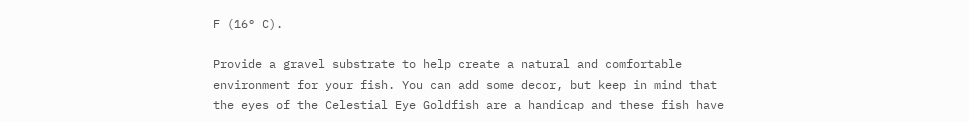F (16° C).

Provide a gravel substrate to help create a natural and comfortable environment for your fish. You can add some decor, but keep in mind that the eyes of the Celestial Eye Goldfish are a handicap and these fish have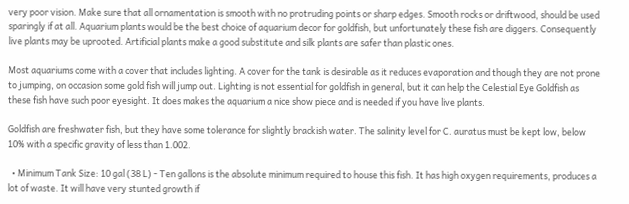very poor vision. Make sure that all ornamentation is smooth with no protruding points or sharp edges. Smooth rocks or driftwood, should be used sparingly if at all. Aquarium plants would be the best choice of aquarium decor for goldfish, but unfortunately these fish are diggers. Consequently live plants may be uprooted. Artificial plants make a good substitute and silk plants are safer than plastic ones.

Most aquariums come with a cover that includes lighting. A cover for the tank is desirable as it reduces evaporation and though they are not prone to jumping, on occasion some gold fish will jump out. Lighting is not essential for goldfish in general, but it can help the Celestial Eye Goldfish as these fish have such poor eyesight. It does makes the aquarium a nice show piece and is needed if you have live plants.

Goldfish are freshwater fish, but they have some tolerance for slightly brackish water. The salinity level for C. auratus must be kept low, below 10% with a specific gravity of less than 1.002.

  • Minimum Tank Size: 10 gal (38 L) - Ten gallons is the absolute minimum required to house this fish. It has high oxygen requirements, produces a lot of waste. It will have very stunted growth if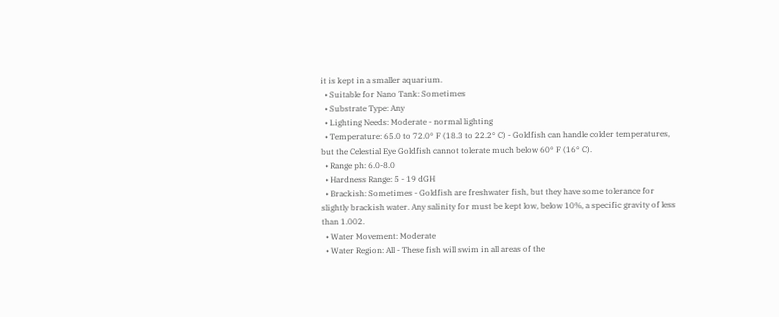it is kept in a smaller aquarium.
  • Suitable for Nano Tank: Sometimes
  • Substrate Type: Any
  • Lighting Needs: Moderate - normal lighting
  • Temperature: 65.0 to 72.0° F (18.3 to 22.2° C) - Goldfish can handle colder temperatures, but the Celestial Eye Goldfish cannot tolerate much below 60° F (16° C).
  • Range ph: 6.0-8.0
  • Hardness Range: 5 - 19 dGH
  • Brackish: Sometimes - Goldfish are freshwater fish, but they have some tolerance for slightly brackish water. Any salinity for must be kept low, below 10%, a specific gravity of less than 1.002.
  • Water Movement: Moderate
  • Water Region: All - These fish will swim in all areas of the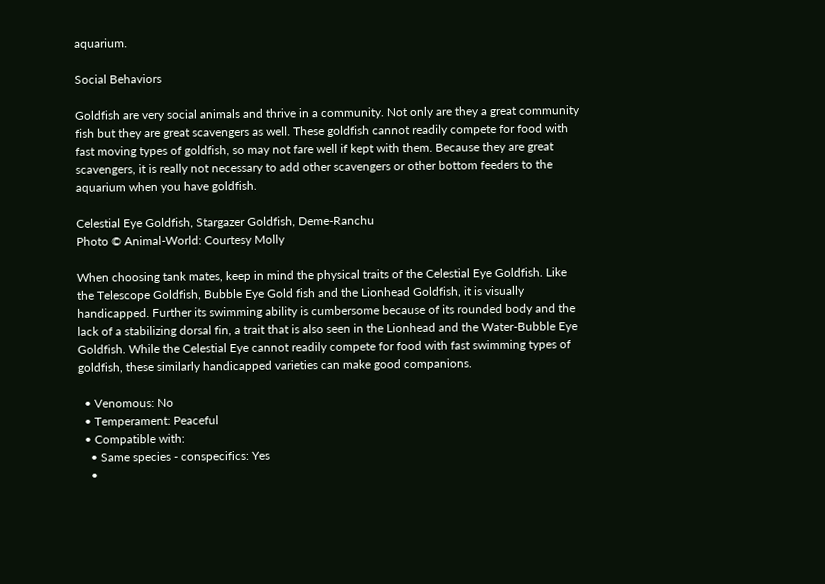aquarium.

Social Behaviors

Goldfish are very social animals and thrive in a community. Not only are they a great community fish but they are great scavengers as well. These goldfish cannot readily compete for food with fast moving types of goldfish, so may not fare well if kept with them. Because they are great scavengers, it is really not necessary to add other scavengers or other bottom feeders to the aquarium when you have goldfish.

Celestial Eye Goldfish, Stargazer Goldfish, Deme-Ranchu
Photo © Animal-World: Courtesy Molly

When choosing tank mates, keep in mind the physical traits of the Celestial Eye Goldfish. Like the Telescope Goldfish, Bubble Eye Gold fish and the Lionhead Goldfish, it is visually handicapped. Further its swimming ability is cumbersome because of its rounded body and the lack of a stabilizing dorsal fin, a trait that is also seen in the Lionhead and the Water-Bubble Eye Goldfish. While the Celestial Eye cannot readily compete for food with fast swimming types of goldfish, these similarly handicapped varieties can make good companions.

  • Venomous: No
  • Temperament: Peaceful
  • Compatible with:
    • Same species - conspecifics: Yes
    •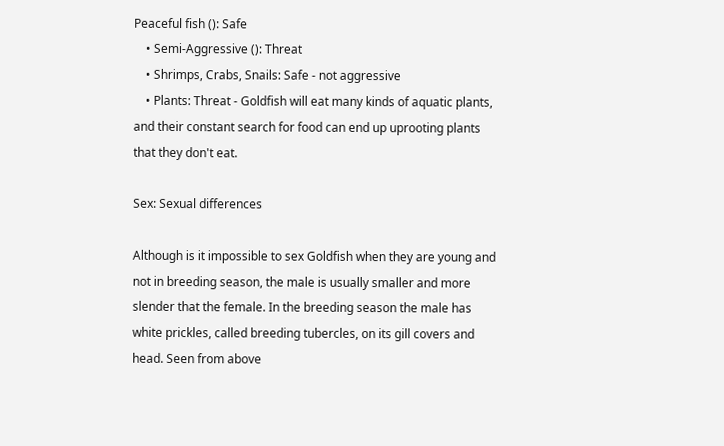Peaceful fish (): Safe
    • Semi-Aggressive (): Threat
    • Shrimps, Crabs, Snails: Safe - not aggressive
    • Plants: Threat - Goldfish will eat many kinds of aquatic plants, and their constant search for food can end up uprooting plants that they don't eat.

Sex: Sexual differences

Although is it impossible to sex Goldfish when they are young and not in breeding season, the male is usually smaller and more slender that the female. In the breeding season the male has white prickles, called breeding tubercles, on its gill covers and head. Seen from above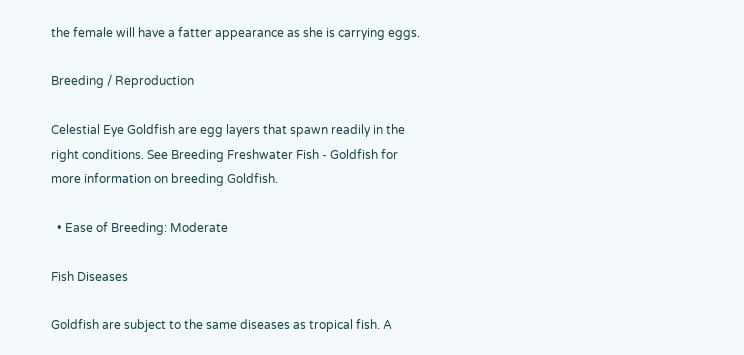the female will have a fatter appearance as she is carrying eggs.

Breeding / Reproduction

Celestial Eye Goldfish are egg layers that spawn readily in the right conditions. See Breeding Freshwater Fish - Goldfish for more information on breeding Goldfish.

  • Ease of Breeding: Moderate

Fish Diseases

Goldfish are subject to the same diseases as tropical fish. A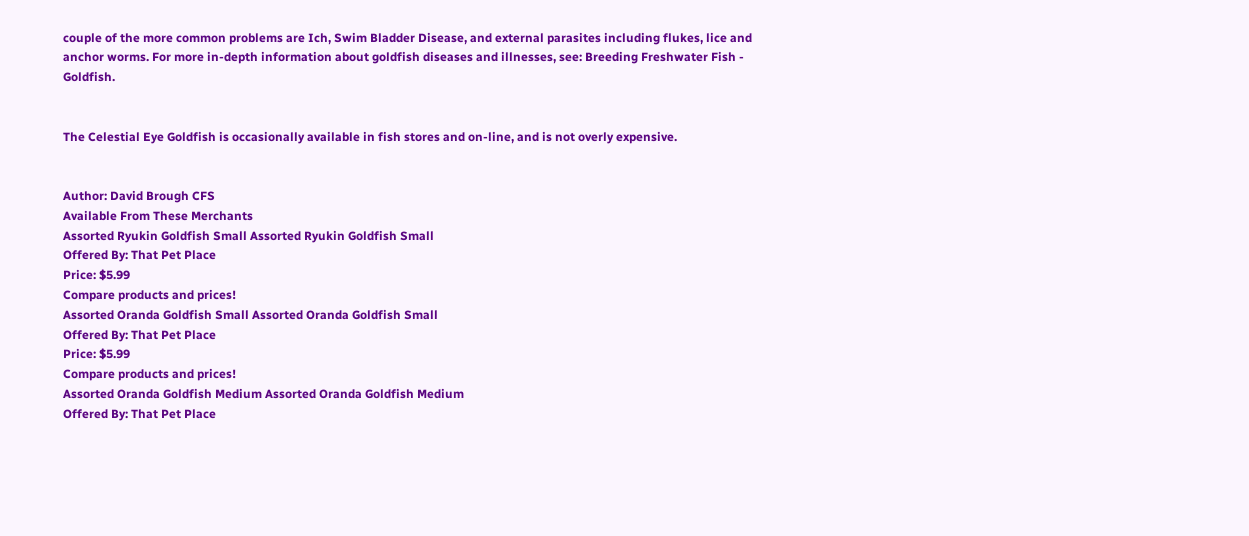couple of the more common problems are Ich, Swim Bladder Disease, and external parasites including flukes, lice and anchor worms. For more in-depth information about goldfish diseases and illnesses, see: Breeding Freshwater Fish - Goldfish.


The Celestial Eye Goldfish is occasionally available in fish stores and on-line, and is not overly expensive.


Author: David Brough CFS
Available From These Merchants
Assorted Ryukin Goldfish Small Assorted Ryukin Goldfish Small
Offered By: That Pet Place
Price: $5.99
Compare products and prices!
Assorted Oranda Goldfish Small Assorted Oranda Goldfish Small
Offered By: That Pet Place
Price: $5.99
Compare products and prices!
Assorted Oranda Goldfish Medium Assorted Oranda Goldfish Medium
Offered By: That Pet Place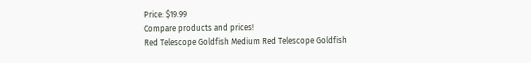Price: $19.99
Compare products and prices!
Red Telescope Goldfish Medium Red Telescope Goldfish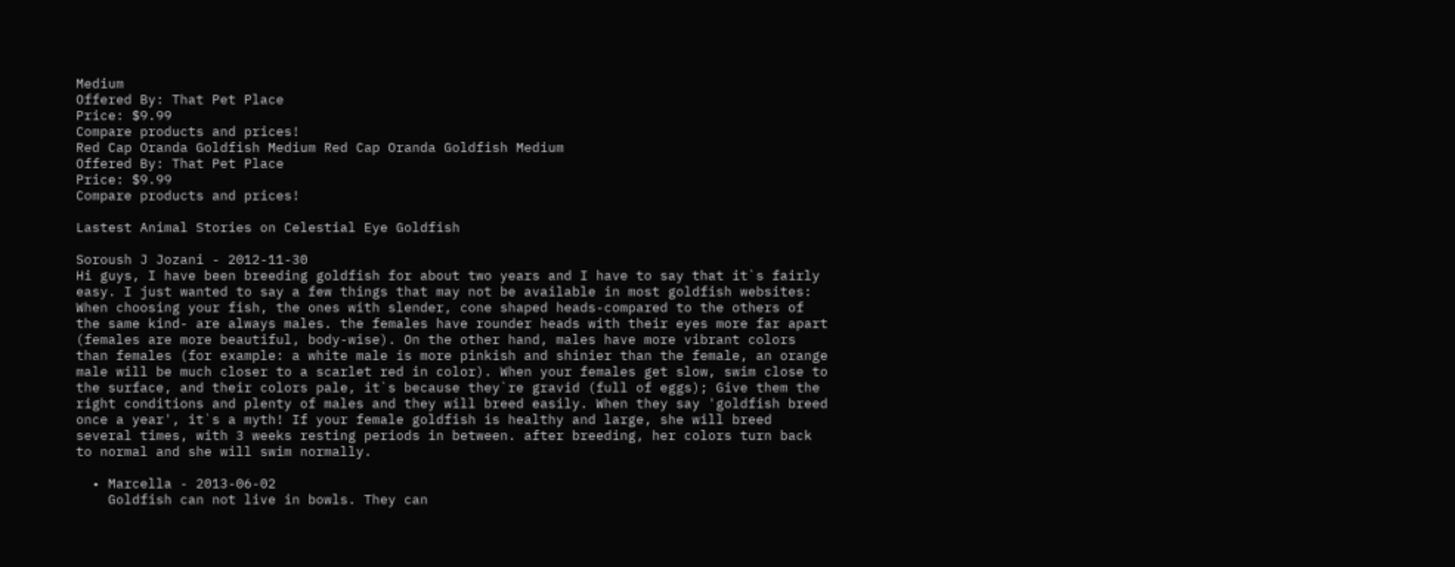Medium
Offered By: That Pet Place
Price: $9.99
Compare products and prices!
Red Cap Oranda Goldfish Medium Red Cap Oranda Goldfish Medium
Offered By: That Pet Place
Price: $9.99
Compare products and prices!

Lastest Animal Stories on Celestial Eye Goldfish

Soroush J Jozani - 2012-11-30
Hi guys, I have been breeding goldfish for about two years and I have to say that it`s fairly easy. I just wanted to say a few things that may not be available in most goldfish websites: When choosing your fish, the ones with slender, cone shaped heads-compared to the others of the same kind- are always males. the females have rounder heads with their eyes more far apart (females are more beautiful, body-wise). On the other hand, males have more vibrant colors than females (for example: a white male is more pinkish and shinier than the female, an orange male will be much closer to a scarlet red in color). When your females get slow, swim close to the surface, and their colors pale, it`s because they`re gravid (full of eggs); Give them the right conditions and plenty of males and they will breed easily. When they say 'goldfish breed once a year', it`s a myth! If your female goldfish is healthy and large, she will breed several times, with 3 weeks resting periods in between. after breeding, her colors turn back to normal and she will swim normally.

  • Marcella - 2013-06-02
    Goldfish can not live in bowls. They can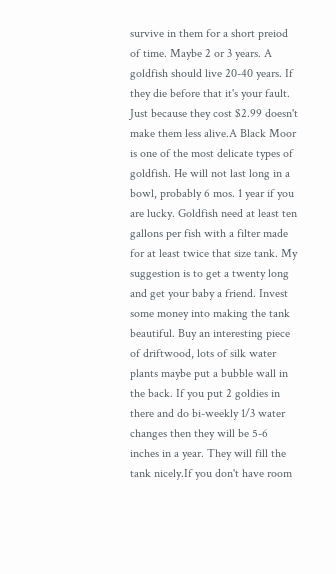survive in them for a short preiod of time. Maybe 2 or 3 years. A goldfish should live 20-40 years. If they die before that it's your fault. Just because they cost $2.99 doesn't make them less alive.A Black Moor is one of the most delicate types of goldfish. He will not last long in a bowl, probably 6 mos. 1 year if you are lucky. Goldfish need at least ten gallons per fish with a filter made for at least twice that size tank. My suggestion is to get a twenty long and get your baby a friend. Invest some money into making the tank beautiful. Buy an interesting piece of driftwood, lots of silk water plants maybe put a bubble wall in the back. If you put 2 goldies in there and do bi-weekly 1/3 water changes then they will be 5-6 inches in a year. They will fill the tank nicely.If you don't have room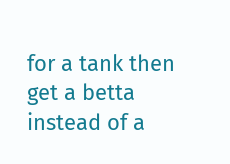for a tank then get a betta instead of a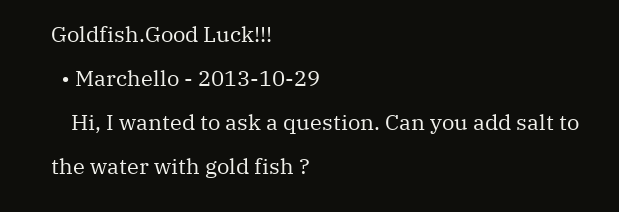Goldfish.Good Luck!!!
  • Marchello - 2013-10-29
    Hi, I wanted to ask a question. Can you add salt to the water with gold fish ?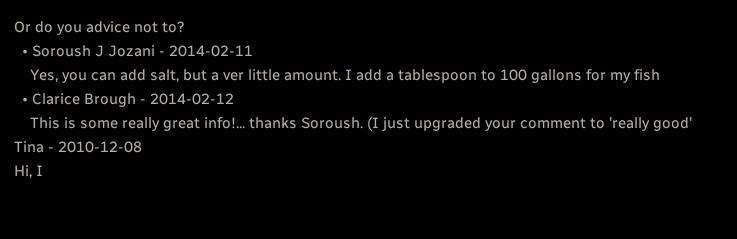Or do you advice not to?
  • Soroush J Jozani - 2014-02-11
    Yes, you can add salt, but a ver little amount. I add a tablespoon to 100 gallons for my fish
  • Clarice Brough - 2014-02-12
    This is some really great info!... thanks Soroush. (I just upgraded your comment to 'really good'
Tina - 2010-12-08
Hi, I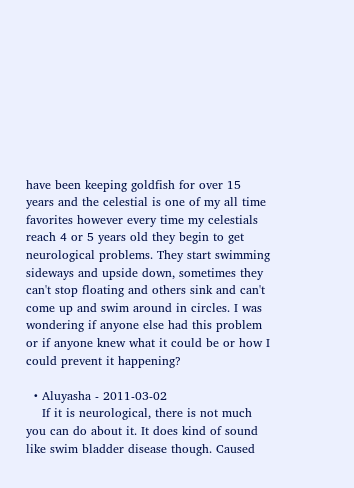have been keeping goldfish for over 15 years and the celestial is one of my all time favorites however every time my celestials reach 4 or 5 years old they begin to get neurological problems. They start swimming sideways and upside down, sometimes they can't stop floating and others sink and can't come up and swim around in circles. I was wondering if anyone else had this problem or if anyone knew what it could be or how I could prevent it happening?

  • Aluyasha - 2011-03-02
    If it is neurological, there is not much you can do about it. It does kind of sound like swim bladder disease though. Caused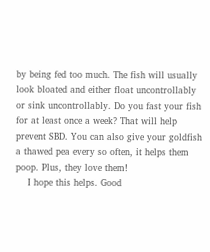by being fed too much. The fish will usually look bloated and either float uncontrollably or sink uncontrollably. Do you fast your fish for at least once a week? That will help prevent SBD. You can also give your goldfish a thawed pea every so often, it helps them poop. Plus, they love them!
    I hope this helps. Good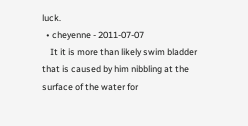luck.
  • cheyenne - 2011-07-07
    It it is more than likely swim bladder that is caused by him nibbling at the surface of the water for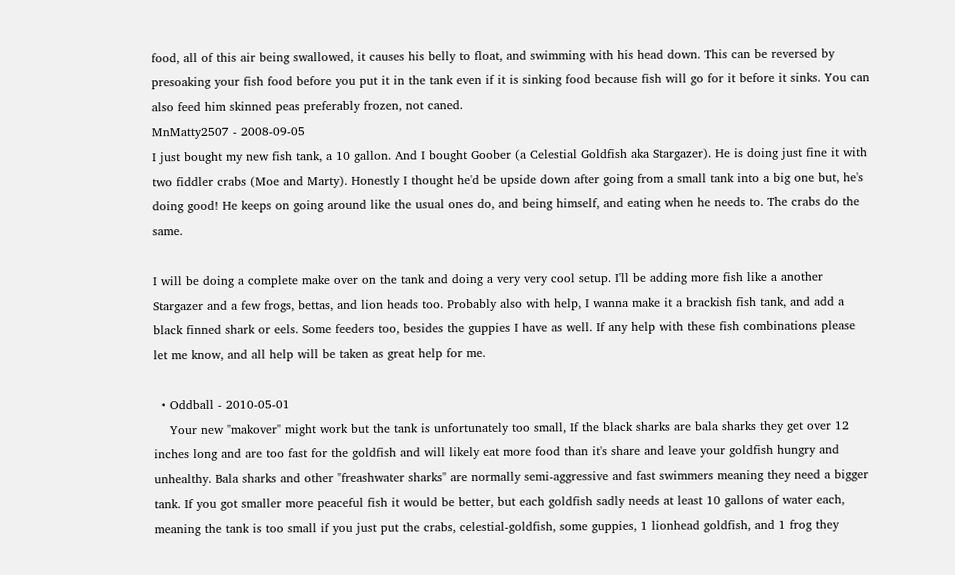food, all of this air being swallowed, it causes his belly to float, and swimming with his head down. This can be reversed by presoaking your fish food before you put it in the tank even if it is sinking food because fish will go for it before it sinks. You can also feed him skinned peas preferably frozen, not caned.
MnMatty2507 - 2008-09-05
I just bought my new fish tank, a 10 gallon. And I bought Goober (a Celestial Goldfish aka Stargazer). He is doing just fine it with two fiddler crabs (Moe and Marty). Honestly I thought he'd be upside down after going from a small tank into a big one but, he's doing good! He keeps on going around like the usual ones do, and being himself, and eating when he needs to. The crabs do the same.

I will be doing a complete make over on the tank and doing a very very cool setup. I'll be adding more fish like a another Stargazer and a few frogs, bettas, and lion heads too. Probably also with help, I wanna make it a brackish fish tank, and add a black finned shark or eels. Some feeders too, besides the guppies I have as well. If any help with these fish combinations please let me know, and all help will be taken as great help for me.

  • Oddball - 2010-05-01
    Your new "makover" might work but the tank is unfortunately too small, If the black sharks are bala sharks they get over 12 inches long and are too fast for the goldfish and will likely eat more food than it's share and leave your goldfish hungry and unhealthy. Bala sharks and other "freashwater sharks" are normally semi-aggressive and fast swimmers meaning they need a bigger tank. If you got smaller more peaceful fish it would be better, but each goldfish sadly needs at least 10 gallons of water each, meaning the tank is too small if you just put the crabs, celestial-goldfish, some guppies, 1 lionhead goldfish, and 1 frog they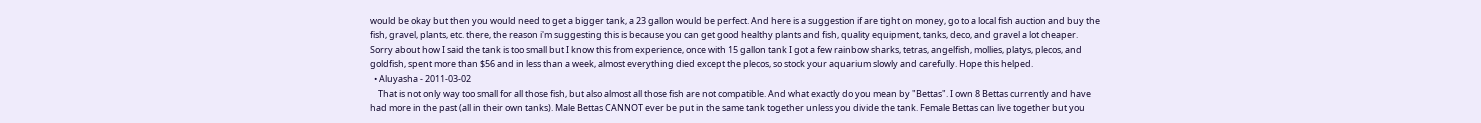would be okay but then you would need to get a bigger tank, a 23 gallon would be perfect. And here is a suggestion if are tight on money, go to a local fish auction and buy the fish, gravel, plants, etc. there, the reason i'm suggesting this is because you can get good healthy plants and fish, quality equipment, tanks, deco, and gravel a lot cheaper. Sorry about how I said the tank is too small but I know this from experience, once with 15 gallon tank I got a few rainbow sharks, tetras, angelfish, mollies, platys, plecos, and goldfish, spent more than $56 and in less than a week, almost everything died except the plecos, so stock your aquarium slowly and carefully. Hope this helped.
  • Aluyasha - 2011-03-02
    That is not only way too small for all those fish, but also almost all those fish are not compatible. And what exactly do you mean by "Bettas". I own 8 Bettas currently and have had more in the past (all in their own tanks). Male Bettas CANNOT ever be put in the same tank together unless you divide the tank. Female Bettas can live together but you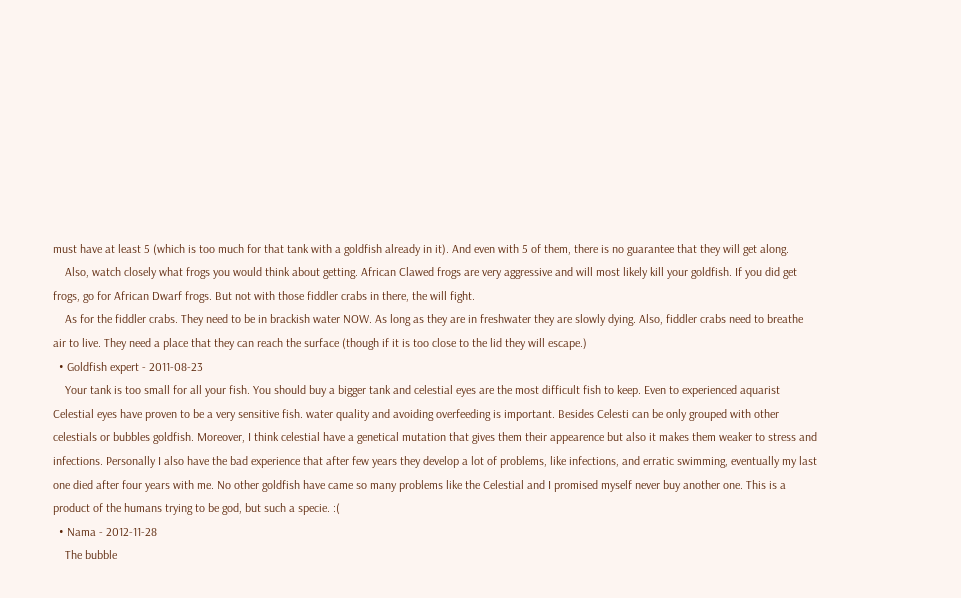must have at least 5 (which is too much for that tank with a goldfish already in it). And even with 5 of them, there is no guarantee that they will get along.
    Also, watch closely what frogs you would think about getting. African Clawed frogs are very aggressive and will most likely kill your goldfish. If you did get frogs, go for African Dwarf frogs. But not with those fiddler crabs in there, the will fight.
    As for the fiddler crabs. They need to be in brackish water NOW. As long as they are in freshwater they are slowly dying. Also, fiddler crabs need to breathe air to live. They need a place that they can reach the surface (though if it is too close to the lid they will escape.)
  • Goldfish expert - 2011-08-23
    Your tank is too small for all your fish. You should buy a bigger tank and celestial eyes are the most difficult fish to keep. Even to experienced aquarist Celestial eyes have proven to be a very sensitive fish. water quality and avoiding overfeeding is important. Besides Celesti can be only grouped with other celestials or bubbles goldfish. Moreover, I think celestial have a genetical mutation that gives them their appearence but also it makes them weaker to stress and infections. Personally I also have the bad experience that after few years they develop a lot of problems, like infections, and erratic swimming, eventually my last one died after four years with me. No other goldfish have came so many problems like the Celestial and I promised myself never buy another one. This is a product of the humans trying to be god, but such a specie. :(
  • Nama - 2012-11-28
    The bubble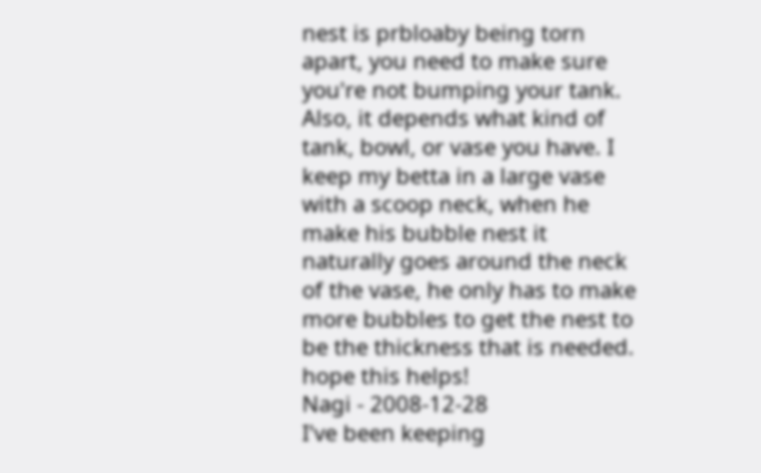nest is prbloaby being torn apart, you need to make sure you're not bumping your tank. Also, it depends what kind of tank, bowl, or vase you have. I keep my betta in a large vase with a scoop neck, when he make his bubble nest it naturally goes around the neck of the vase, he only has to make more bubbles to get the nest to be the thickness that is needed. hope this helps!
Nagi - 2008-12-28
I've been keeping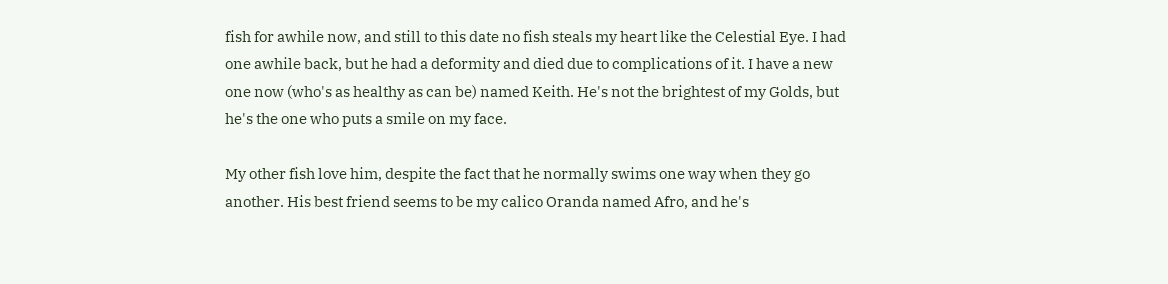fish for awhile now, and still to this date no fish steals my heart like the Celestial Eye. I had one awhile back, but he had a deformity and died due to complications of it. I have a new one now (who's as healthy as can be) named Keith. He's not the brightest of my Golds, but he's the one who puts a smile on my face.

My other fish love him, despite the fact that he normally swims one way when they go another. His best friend seems to be my calico Oranda named Afro, and he's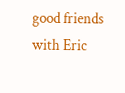good friends with Eric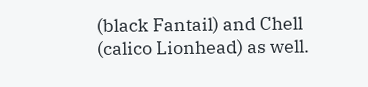(black Fantail) and Chell (calico Lionhead) as well.